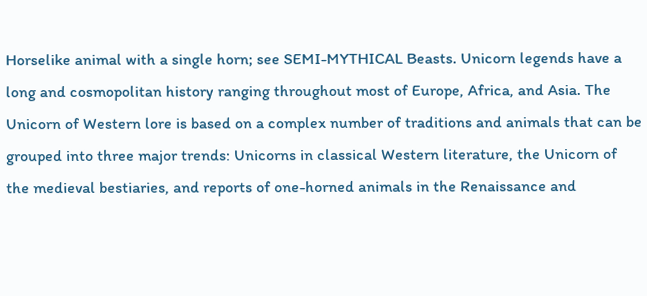Horselike animal with a single horn; see SEMI-MYTHICAL Beasts. Unicorn legends have a long and cosmopolitan history ranging throughout most of Europe, Africa, and Asia. The Unicorn of Western lore is based on a complex number of traditions and animals that can be grouped into three major trends: Unicorns in classical Western literature, the Unicorn of the medieval bestiaries, and reports of one-horned animals in the Renaissance and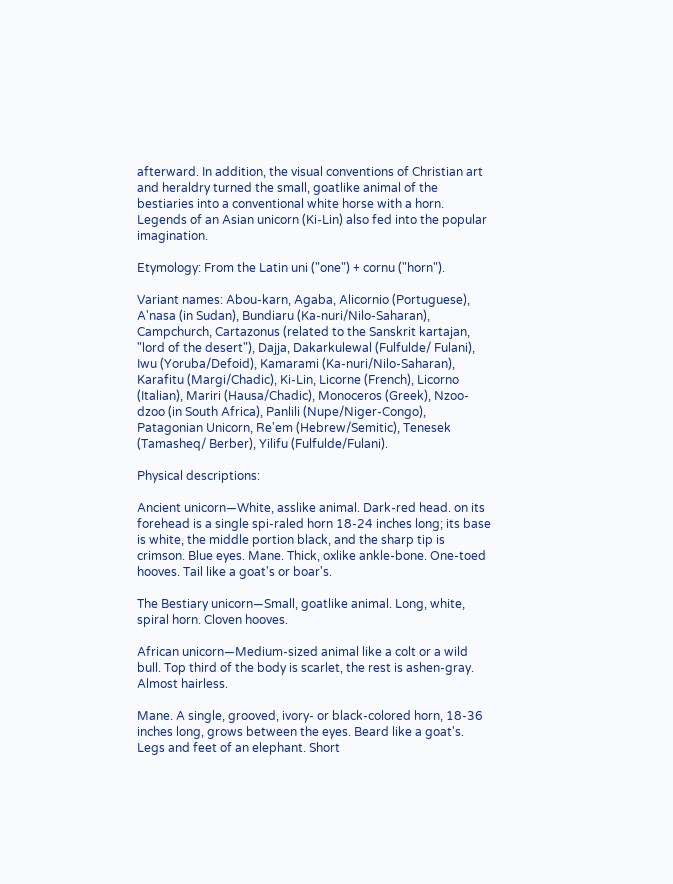afterward. In addition, the visual conventions of Christian art and heraldry turned the small, goatlike animal of the bestiaries into a conventional white horse with a horn. Legends of an Asian unicorn (Ki-Lin) also fed into the popular imagination.

Etymology: From the Latin uni ("one") + cornu ("horn").

Variant names: Abou-karn, Agaba, Alicornio (Portuguese), A'nasa (in Sudan), Bundiaru (Ka-nuri/Nilo-Saharan), Campchurch, Cartazonus (related to the Sanskrit kartajan, "lord of the desert"), Dajja, Dakarkulewal (Fulfulde/ Fulani), Iwu (Yoruba/Defoid), Kamarami (Ka-nuri/Nilo-Saharan), Karafitu (Margi/Chadic), Ki-Lin, Licorne (French), Licorno (Italian), Mariri (Hausa/Chadic), Monoceros (Greek), Nzoo-dzoo (in South Africa), Panlili (Nupe/Niger-Congo), Patagonian Unicorn, Re'em (Hebrew/Semitic), Tenesek (Tamasheq/ Berber), Yilifu (Fulfulde/Fulani).

Physical descriptions:

Ancient unicorn—White, asslike animal. Dark-red head. on its forehead is a single spi-raled horn 18-24 inches long; its base is white, the middle portion black, and the sharp tip is crimson. Blue eyes. Mane. Thick, oxlike ankle-bone. One-toed hooves. Tail like a goat's or boar's.

The Bestiary unicorn—Small, goatlike animal. Long, white, spiral horn. Cloven hooves.

African unicorn—Medium-sized animal like a colt or a wild bull. Top third of the body is scarlet, the rest is ashen-gray. Almost hairless.

Mane. A single, grooved, ivory- or black-colored horn, 18-36 inches long, grows between the eyes. Beard like a goat's. Legs and feet of an elephant. Short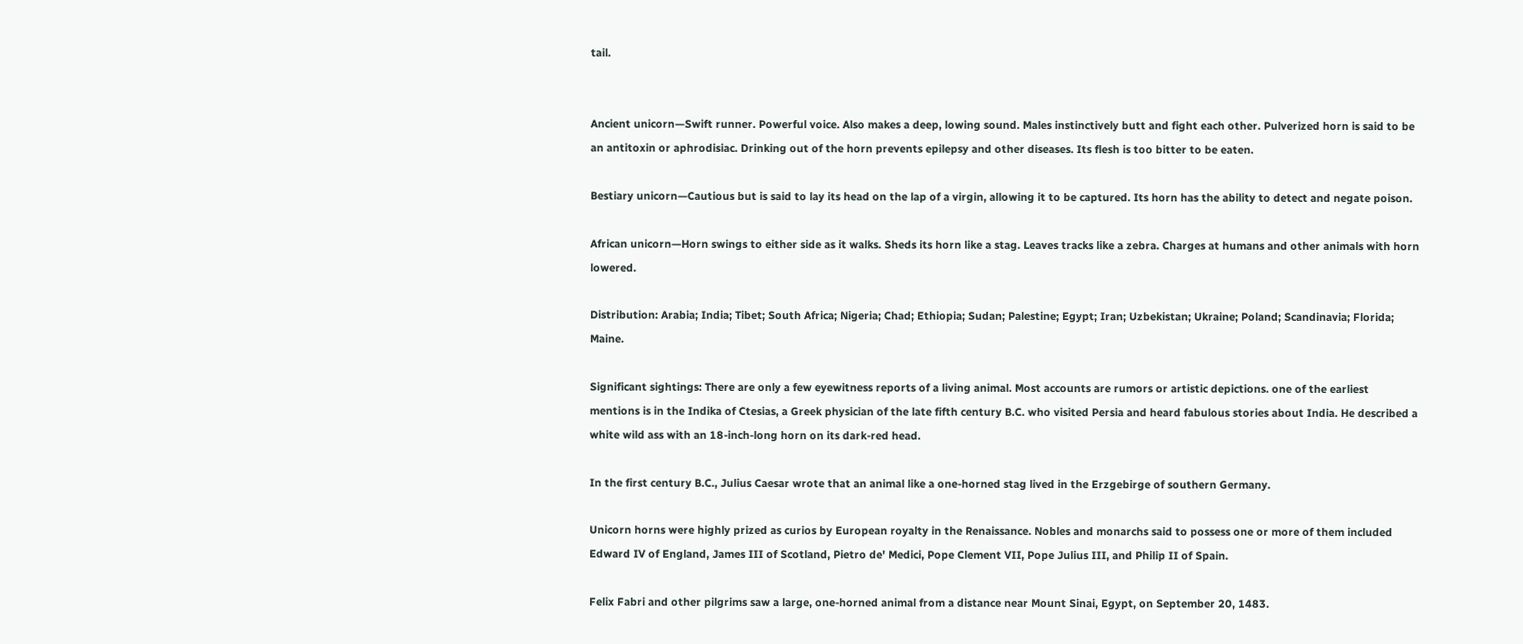tail.


Ancient unicorn—Swift runner. Powerful voice. Also makes a deep, lowing sound. Males instinctively butt and fight each other. Pulverized horn is said to be an antitoxin or aphrodisiac. Drinking out of the horn prevents epilepsy and other diseases. Its flesh is too bitter to be eaten.

Bestiary unicorn—Cautious but is said to lay its head on the lap of a virgin, allowing it to be captured. Its horn has the ability to detect and negate poison.

African unicorn—Horn swings to either side as it walks. Sheds its horn like a stag. Leaves tracks like a zebra. Charges at humans and other animals with horn lowered.

Distribution: Arabia; India; Tibet; South Africa; Nigeria; Chad; Ethiopia; Sudan; Palestine; Egypt; Iran; Uzbekistan; Ukraine; Poland; Scandinavia; Florida; Maine.

Significant sightings: There are only a few eyewitness reports of a living animal. Most accounts are rumors or artistic depictions. one of the earliest mentions is in the Indika of Ctesias, a Greek physician of the late fifth century B.C. who visited Persia and heard fabulous stories about India. He described a white wild ass with an 18-inch-long horn on its dark-red head.

In the first century B.C., Julius Caesar wrote that an animal like a one-horned stag lived in the Erzgebirge of southern Germany.

Unicorn horns were highly prized as curios by European royalty in the Renaissance. Nobles and monarchs said to possess one or more of them included Edward IV of England, James III of Scotland, Pietro de' Medici, Pope Clement VII, Pope Julius III, and Philip II of Spain.

Felix Fabri and other pilgrims saw a large, one-horned animal from a distance near Mount Sinai, Egypt, on September 20, 1483.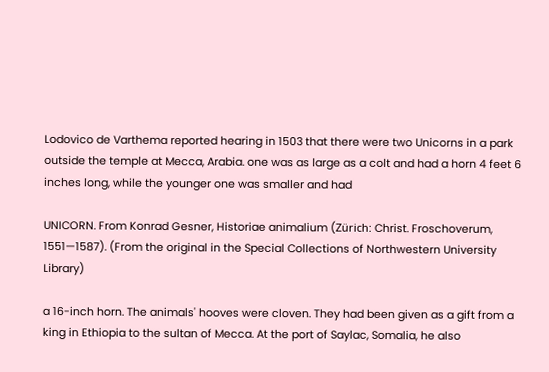Lodovico de Varthema reported hearing in 1503 that there were two Unicorns in a park outside the temple at Mecca, Arabia. one was as large as a colt and had a horn 4 feet 6 inches long, while the younger one was smaller and had

UNICORN. From Konrad Gesner, Historiae animalium (Zürich: Christ. Froschoverum, 1551—1587). (From the original in the Special Collections of Northwestern University Library)

a 16-inch horn. The animals' hooves were cloven. They had been given as a gift from a king in Ethiopia to the sultan of Mecca. At the port of Saylac, Somalia, he also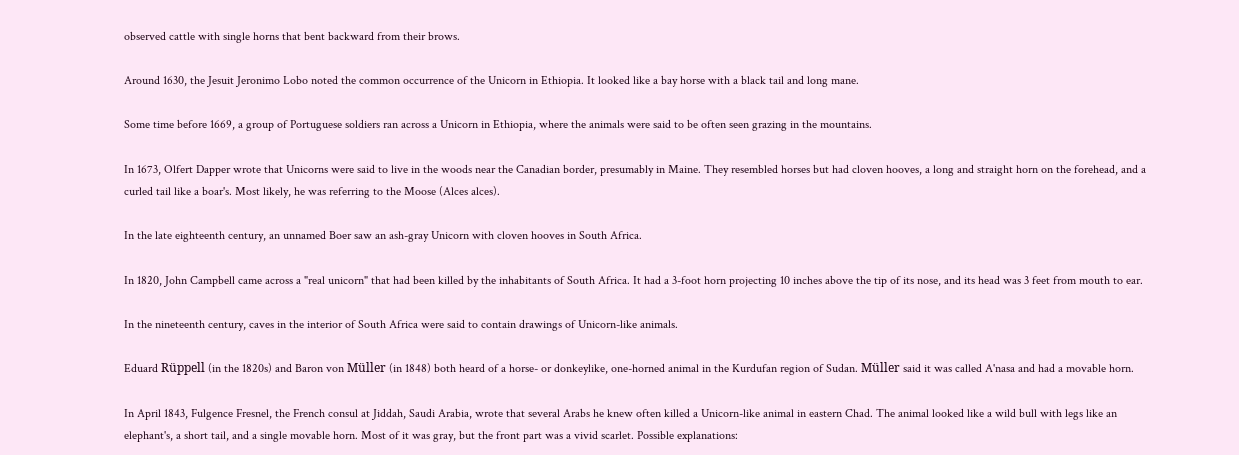observed cattle with single horns that bent backward from their brows.

Around 1630, the Jesuit Jeronimo Lobo noted the common occurrence of the Unicorn in Ethiopia. It looked like a bay horse with a black tail and long mane.

Some time before 1669, a group of Portuguese soldiers ran across a Unicorn in Ethiopia, where the animals were said to be often seen grazing in the mountains.

In 1673, Olfert Dapper wrote that Unicorns were said to live in the woods near the Canadian border, presumably in Maine. They resembled horses but had cloven hooves, a long and straight horn on the forehead, and a curled tail like a boar's. Most likely, he was referring to the Moose (Alces alces).

In the late eighteenth century, an unnamed Boer saw an ash-gray Unicorn with cloven hooves in South Africa.

In 1820, John Campbell came across a "real unicorn" that had been killed by the inhabitants of South Africa. It had a 3-foot horn projecting 10 inches above the tip of its nose, and its head was 3 feet from mouth to ear.

In the nineteenth century, caves in the interior of South Africa were said to contain drawings of Unicorn-like animals.

Eduard Rüppell (in the 1820s) and Baron von Müller (in 1848) both heard of a horse- or donkeylike, one-horned animal in the Kurdufan region of Sudan. Müller said it was called A'nasa and had a movable horn.

In April 1843, Fulgence Fresnel, the French consul at Jiddah, Saudi Arabia, wrote that several Arabs he knew often killed a Unicorn-like animal in eastern Chad. The animal looked like a wild bull with legs like an elephant's, a short tail, and a single movable horn. Most of it was gray, but the front part was a vivid scarlet. Possible explanations: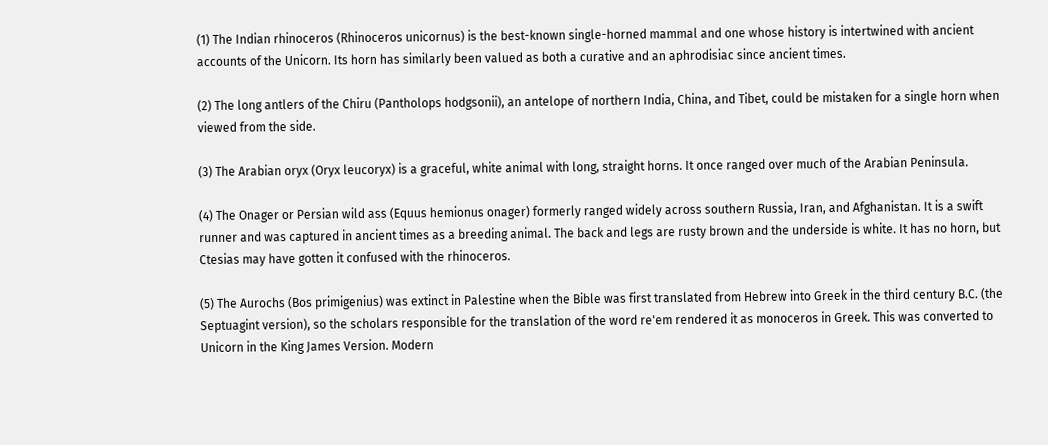(1) The Indian rhinoceros (Rhinoceros unicornus) is the best-known single-horned mammal and one whose history is intertwined with ancient accounts of the Unicorn. Its horn has similarly been valued as both a curative and an aphrodisiac since ancient times.

(2) The long antlers of the Chiru (Pantholops hodgsonii), an antelope of northern India, China, and Tibet, could be mistaken for a single horn when viewed from the side.

(3) The Arabian oryx (Oryx leucoryx) is a graceful, white animal with long, straight horns. It once ranged over much of the Arabian Peninsula.

(4) The Onager or Persian wild ass (Equus hemionus onager) formerly ranged widely across southern Russia, Iran, and Afghanistan. It is a swift runner and was captured in ancient times as a breeding animal. The back and legs are rusty brown and the underside is white. It has no horn, but Ctesias may have gotten it confused with the rhinoceros.

(5) The Aurochs (Bos primigenius) was extinct in Palestine when the Bible was first translated from Hebrew into Greek in the third century B.C. (the Septuagint version), so the scholars responsible for the translation of the word re'em rendered it as monoceros in Greek. This was converted to Unicorn in the King James Version. Modern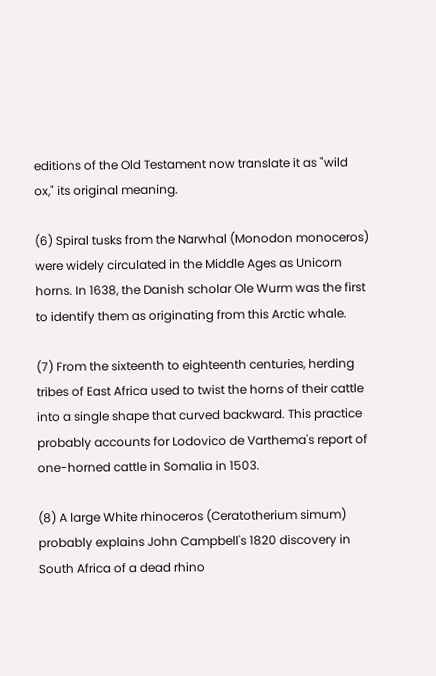editions of the Old Testament now translate it as "wild ox," its original meaning.

(6) Spiral tusks from the Narwhal (Monodon monoceros) were widely circulated in the Middle Ages as Unicorn horns. In 1638, the Danish scholar Ole Wurm was the first to identify them as originating from this Arctic whale.

(7) From the sixteenth to eighteenth centuries, herding tribes of East Africa used to twist the horns of their cattle into a single shape that curved backward. This practice probably accounts for Lodovico de Varthema's report of one-horned cattle in Somalia in 1503.

(8) A large White rhinoceros (Ceratotherium simum) probably explains John Campbell's 1820 discovery in South Africa of a dead rhino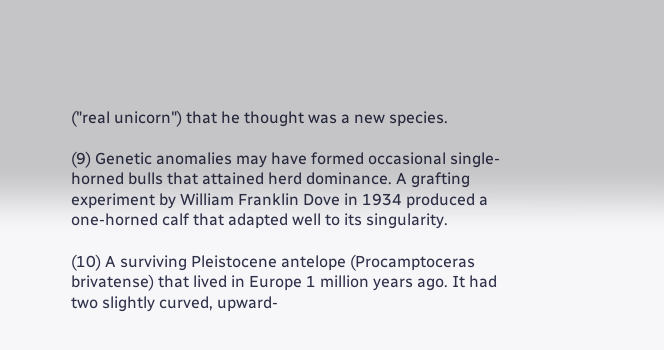("real unicorn") that he thought was a new species.

(9) Genetic anomalies may have formed occasional single-horned bulls that attained herd dominance. A grafting experiment by William Franklin Dove in 1934 produced a one-horned calf that adapted well to its singularity.

(10) A surviving Pleistocene antelope (Procamptoceras brivatense) that lived in Europe 1 million years ago. It had two slightly curved, upward-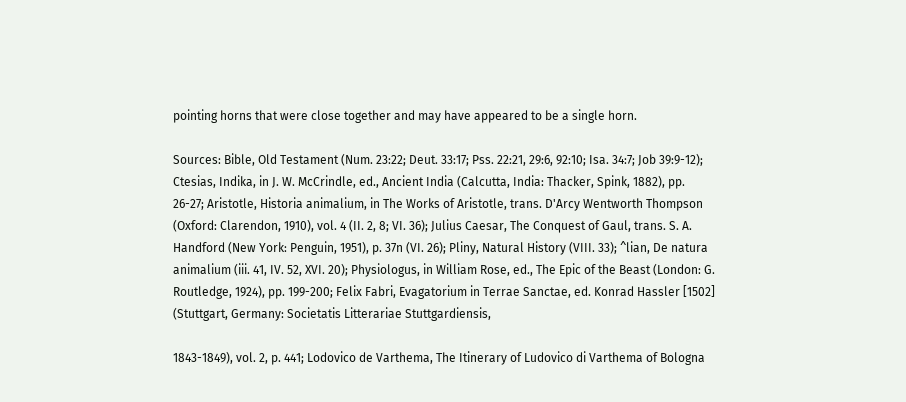pointing horns that were close together and may have appeared to be a single horn.

Sources: Bible, Old Testament (Num. 23:22; Deut. 33:17; Pss. 22:21, 29:6, 92:10; Isa. 34:7; Job 39:9-12); Ctesias, Indika, in J. W. McCrindle, ed., Ancient India (Calcutta, India: Thacker, Spink, 1882), pp. 26-27; Aristotle, Historia animalium, in The Works of Aristotle, trans. D'Arcy Wentworth Thompson (Oxford: Clarendon, 1910), vol. 4 (II. 2, 8; VI. 36); Julius Caesar, The Conquest of Gaul, trans. S. A. Handford (New York: Penguin, 1951), p. 37n (VI. 26); Pliny, Natural History (VIII. 33); ^lian, De natura animalium (iii. 41, IV. 52, XVI. 20); Physiologus, in William Rose, ed., The Epic of the Beast (London: G. Routledge, 1924), pp. 199-200; Felix Fabri, Evagatorium in Terrae Sanctae, ed. Konrad Hassler [1502] (Stuttgart, Germany: Societatis Litterariae Stuttgardiensis,

1843-1849), vol. 2, p. 441; Lodovico de Varthema, The Itinerary of Ludovico di Varthema of Bologna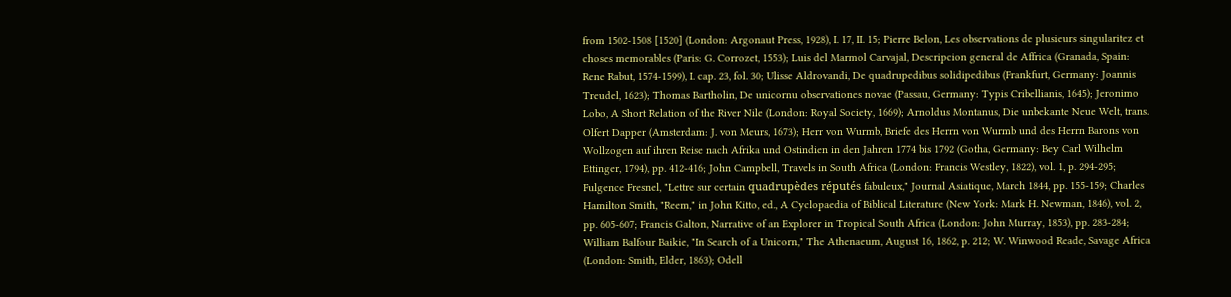from 1502-1508 [1520] (London: Argonaut Press, 1928), I. 17, II. 15; Pierre Belon, Les observations de plusieurs singularitez et choses memorables (Paris: G. Corrozet, 1553); Luis del Marmol Carvajal, Descripcion general de Affrica (Granada, Spain: Rene Rabut, 1574-1599), I. cap. 23, fol. 30; Ulisse Aldrovandi, De quadrupedibus solidipedibus (Frankfurt, Germany: Joannis Treudel, 1623); Thomas Bartholin, De unicornu observationes novae (Passau, Germany: Typis Cribellianis, 1645); Jeronimo Lobo, A Short Relation of the River Nile (London: Royal Society, 1669); Arnoldus Montanus, Die unbekante Neue Welt, trans. Olfert Dapper (Amsterdam: J. von Meurs, 1673); Herr von Wurmb, Briefe des Herrn von Wurmb und des Herrn Barons von Wollzogen auf ihren Reise nach Afrika und Ostindien in den Jahren 1774 bis 1792 (Gotha, Germany: Bey Carl Wilhelm Ettinger, 1794), pp. 412-416; John Campbell, Travels in South Africa (London: Francis Westley, 1822), vol. 1, p. 294-295; Fulgence Fresnel, "Lettre sur certain quadrupèdes réputés fabuleux," Journal Asiatique, March 1844, pp. 155-159; Charles Hamilton Smith, "Reem," in John Kitto, ed., A Cyclopaedia of Biblical Literature (New York: Mark H. Newman, 1846), vol. 2, pp. 605-607; Francis Galton, Narrative of an Explorer in Tropical South Africa (London: John Murray, 1853), pp. 283-284; William Balfour Baikie, "In Search of a Unicorn," The Athenaeum, August 16, 1862, p. 212; W. Winwood Reade, Savage Africa (London: Smith, Elder, 1863); Odell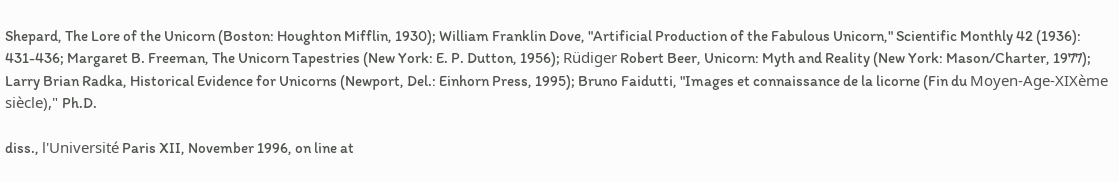Shepard, The Lore of the Unicorn (Boston: Houghton Mifflin, 1930); William Franklin Dove, "Artificial Production of the Fabulous Unicorn," Scientific Monthly 42 (1936): 431-436; Margaret B. Freeman, The Unicorn Tapestries (New York: E. P. Dutton, 1956); Rüdiger Robert Beer, Unicorn: Myth and Reality (New York: Mason/Charter, 1977); Larry Brian Radka, Historical Evidence for Unicorns (Newport, Del.: Einhorn Press, 1995); Bruno Faidutti, "Images et connaissance de la licorne (Fin du Moyen-Age-XIXème siècle)," Ph.D.

diss., l'Université Paris XII, November 1996, on line at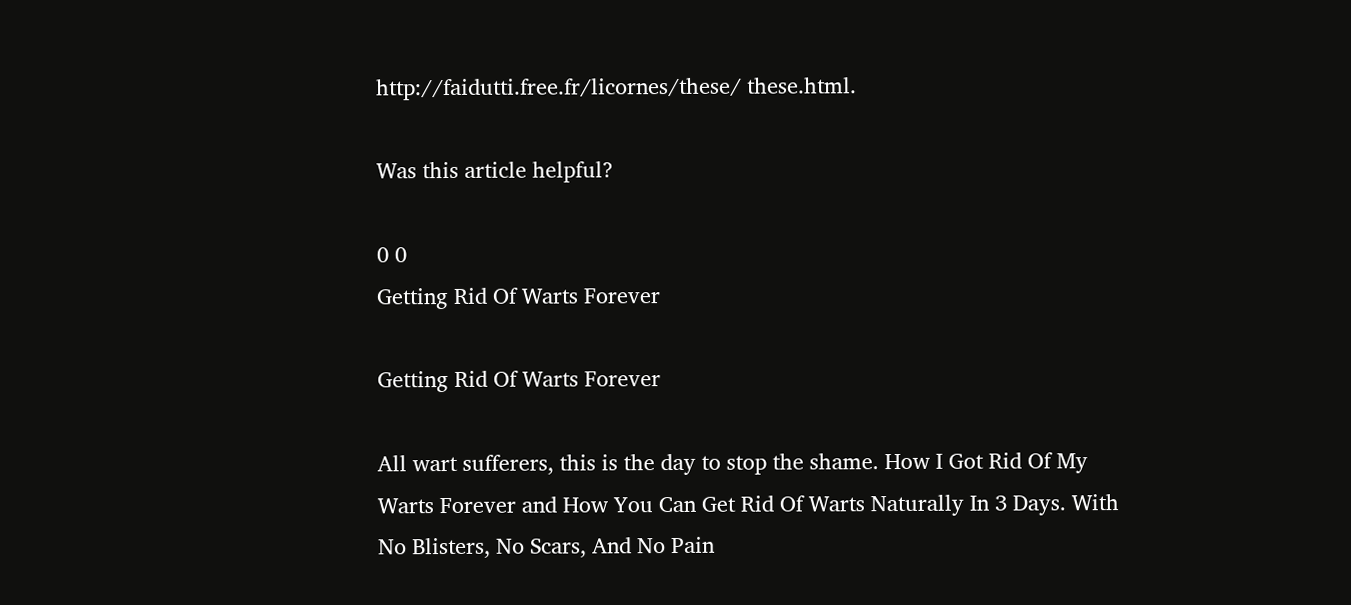http://faidutti.free.fr/licornes/these/ these.html.

Was this article helpful?

0 0
Getting Rid Of Warts Forever

Getting Rid Of Warts Forever

All wart sufferers, this is the day to stop the shame. How I Got Rid Of My Warts Forever and How You Can Get Rid Of Warts Naturally In 3 Days. With No Blisters, No Scars, And No Pain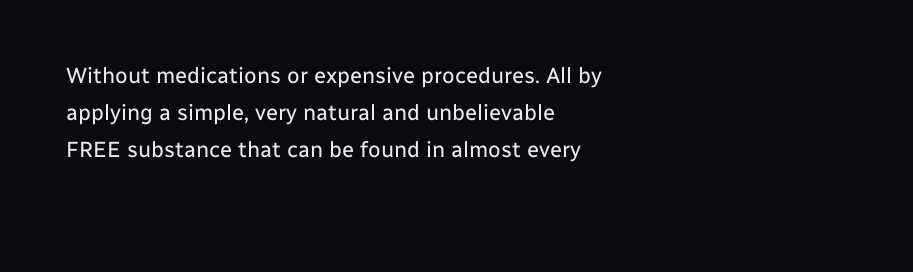Without medications or expensive procedures. All by applying a simple, very natural and unbelievable FREE substance that can be found in almost every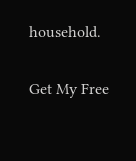household.

Get My Free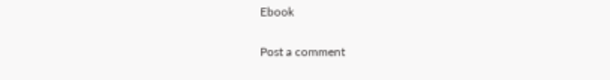Ebook

Post a comment